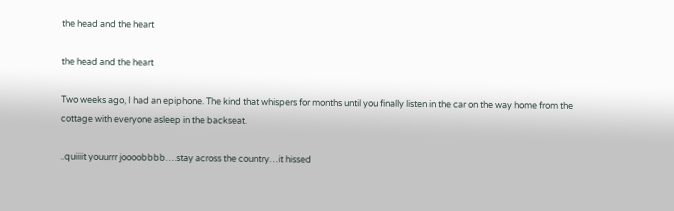the head and the heart

the head and the heart

Two weeks ago, I had an epiphone. The kind that whispers for months until you finally listen in the car on the way home from the cottage with everyone asleep in the backseat.

..quiiiit youurrr joooobbbb….stay across the country…it hissed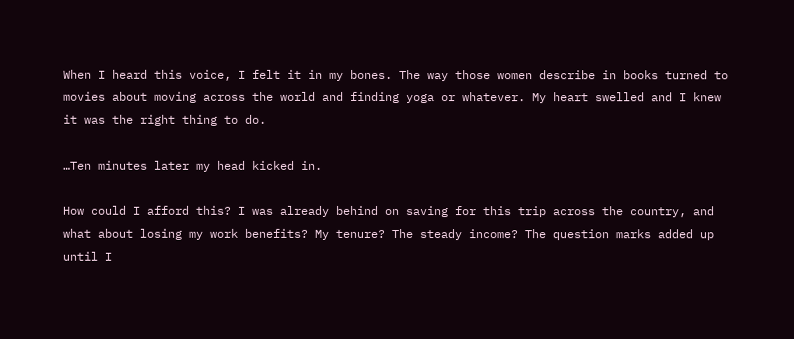When I heard this voice, I felt it in my bones. The way those women describe in books turned to movies about moving across the world and finding yoga or whatever. My heart swelled and I knew it was the right thing to do.

…Ten minutes later my head kicked in.

How could I afford this? I was already behind on saving for this trip across the country, and what about losing my work benefits? My tenure? The steady income? The question marks added up until I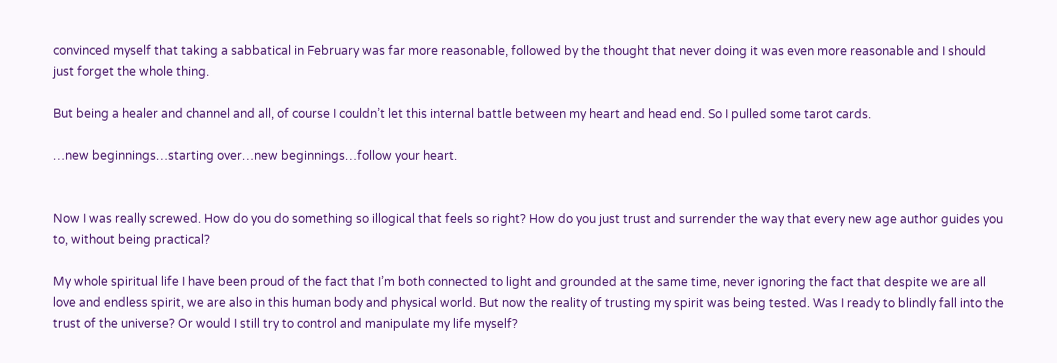convinced myself that taking a sabbatical in February was far more reasonable, followed by the thought that never doing it was even more reasonable and I should just forget the whole thing.

But being a healer and channel and all, of course I couldn’t let this internal battle between my heart and head end. So I pulled some tarot cards.

…new beginnings…starting over…new beginnings…follow your heart.


Now I was really screwed. How do you do something so illogical that feels so right? How do you just trust and surrender the way that every new age author guides you to, without being practical?

My whole spiritual life I have been proud of the fact that I’m both connected to light and grounded at the same time, never ignoring the fact that despite we are all love and endless spirit, we are also in this human body and physical world. But now the reality of trusting my spirit was being tested. Was I ready to blindly fall into the trust of the universe? Or would I still try to control and manipulate my life myself?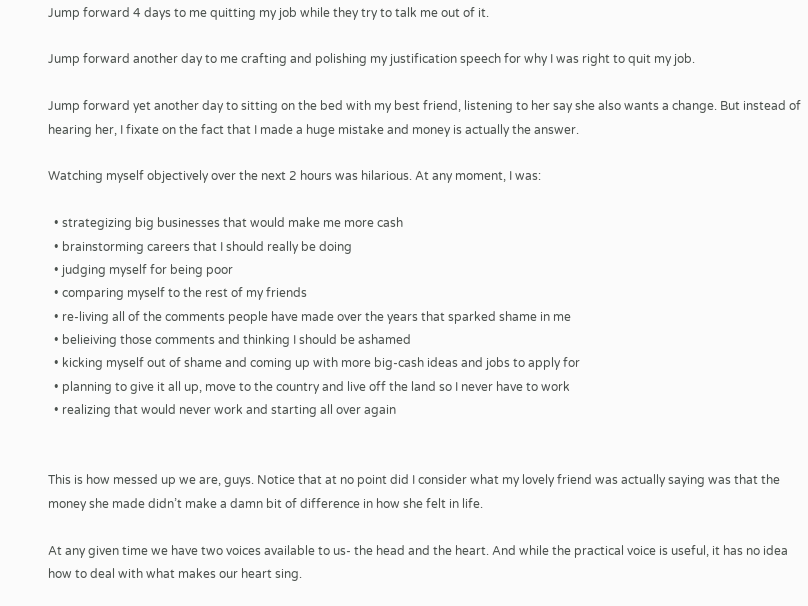Jump forward 4 days to me quitting my job while they try to talk me out of it.

Jump forward another day to me crafting and polishing my justification speech for why I was right to quit my job.

Jump forward yet another day to sitting on the bed with my best friend, listening to her say she also wants a change. But instead of hearing her, I fixate on the fact that I made a huge mistake and money is actually the answer.

Watching myself objectively over the next 2 hours was hilarious. At any moment, I was:

  • strategizing big businesses that would make me more cash
  • brainstorming careers that I should really be doing
  • judging myself for being poor
  • comparing myself to the rest of my friends
  • re-living all of the comments people have made over the years that sparked shame in me
  • belieiving those comments and thinking I should be ashamed
  • kicking myself out of shame and coming up with more big-cash ideas and jobs to apply for
  • planning to give it all up, move to the country and live off the land so I never have to work
  • realizing that would never work and starting all over again


This is how messed up we are, guys. Notice that at no point did I consider what my lovely friend was actually saying was that the money she made didn’t make a damn bit of difference in how she felt in life.

At any given time we have two voices available to us- the head and the heart. And while the practical voice is useful, it has no idea how to deal with what makes our heart sing.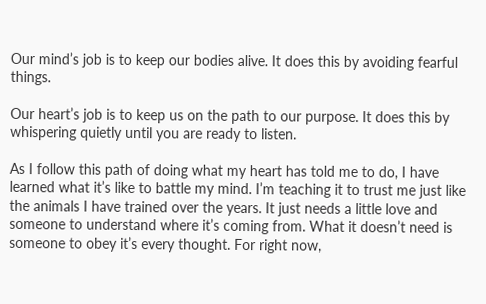Our mind’s job is to keep our bodies alive. It does this by avoiding fearful things.

Our heart’s job is to keep us on the path to our purpose. It does this by whispering quietly until you are ready to listen.

As I follow this path of doing what my heart has told me to do, I have learned what it’s like to battle my mind. I’m teaching it to trust me just like the animals I have trained over the years. It just needs a little love and someone to understand where it’s coming from. What it doesn’t need is someone to obey it’s every thought. For right now,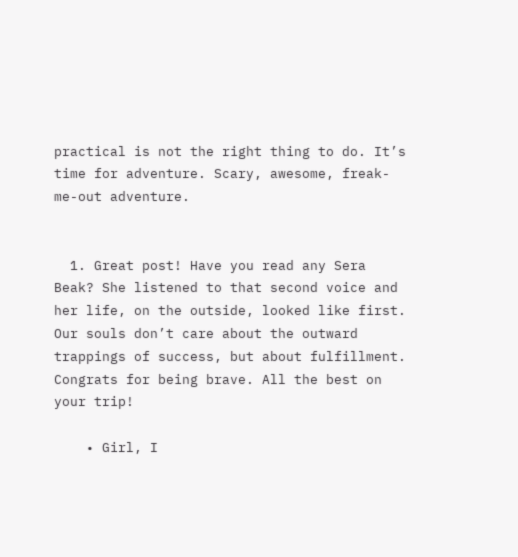practical is not the right thing to do. It’s time for adventure. Scary, awesome, freak-me-out adventure.


  1. Great post! Have you read any Sera Beak? She listened to that second voice and her life, on the outside, looked like first. Our souls don’t care about the outward trappings of success, but about fulfillment. Congrats for being brave. All the best on your trip!

    • Girl, I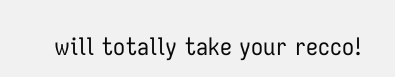will totally take your recco!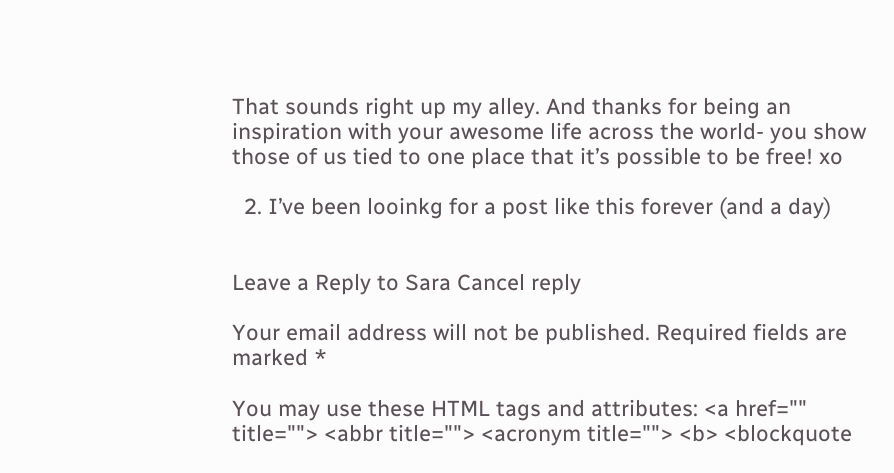That sounds right up my alley. And thanks for being an inspiration with your awesome life across the world- you show those of us tied to one place that it’s possible to be free! xo

  2. I’ve been looinkg for a post like this forever (and a day)


Leave a Reply to Sara Cancel reply

Your email address will not be published. Required fields are marked *

You may use these HTML tags and attributes: <a href="" title=""> <abbr title=""> <acronym title=""> <b> <blockquote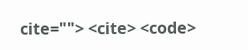cite=""> <cite> <code>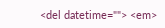<del datetime=""> <em>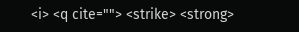<i> <q cite=""> <strike> <strong>